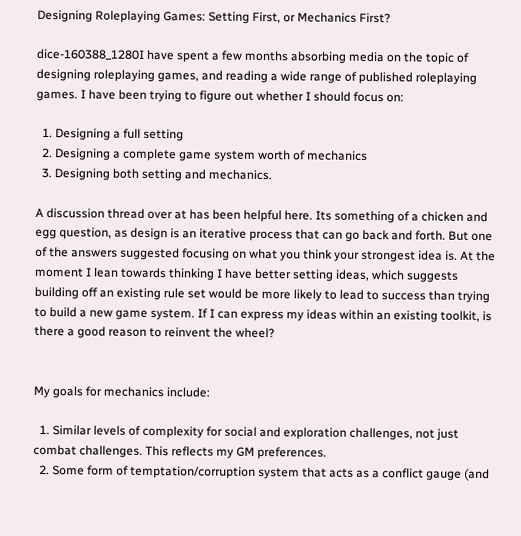Designing Roleplaying Games: Setting First, or Mechanics First?

dice-160388_1280I have spent a few months absorbing media on the topic of designing roleplaying games, and reading a wide range of published roleplaying games. I have been trying to figure out whether I should focus on:

  1. Designing a full setting
  2. Designing a complete game system worth of mechanics
  3. Designing both setting and mechanics.

A discussion thread over at has been helpful here. Its something of a chicken and egg question, as design is an iterative process that can go back and forth. But one of the answers suggested focusing on what you think your strongest idea is. At the moment I lean towards thinking I have better setting ideas, which suggests building off an existing rule set would be more likely to lead to success than trying to build a new game system. If I can express my ideas within an existing toolkit, is there a good reason to reinvent the wheel?


My goals for mechanics include:

  1. Similar levels of complexity for social and exploration challenges, not just combat challenges. This reflects my GM preferences.
  2. Some form of temptation/corruption system that acts as a conflict gauge (and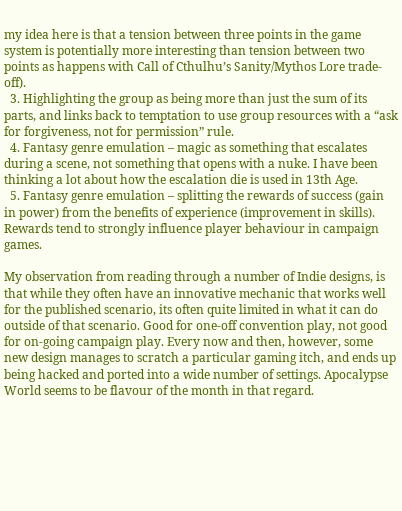my idea here is that a tension between three points in the game system is potentially more interesting than tension between two points as happens with Call of Cthulhu’s Sanity/Mythos Lore trade-off).
  3. Highlighting the group as being more than just the sum of its parts, and links back to temptation to use group resources with a “ask for forgiveness, not for permission” rule.
  4. Fantasy genre emulation – magic as something that escalates during a scene, not something that opens with a nuke. I have been thinking a lot about how the escalation die is used in 13th Age.
  5. Fantasy genre emulation – splitting the rewards of success (gain in power) from the benefits of experience (improvement in skills). Rewards tend to strongly influence player behaviour in campaign games.

My observation from reading through a number of Indie designs, is that while they often have an innovative mechanic that works well for the published scenario, its often quite limited in what it can do outside of that scenario. Good for one-off convention play, not good for on-going campaign play. Every now and then, however, some new design manages to scratch a particular gaming itch, and ends up being hacked and ported into a wide number of settings. Apocalypse World seems to be flavour of the month in that regard.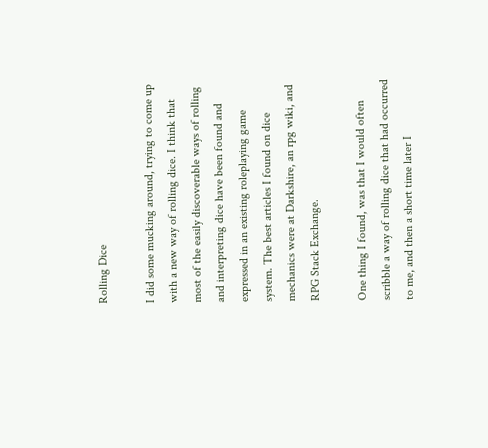Rolling Dice

I did some mucking around, trying to come up with a new way of rolling dice. I think that most of the easily discoverable ways of rolling and interpreting dice have been found and expressed in an existing roleplaying game system. The best articles I found on dice mechanics were at Darkshire, an rpg wiki, and RPG Stack Exchange.

One thing I found, was that I would often scribble a way of rolling dice that had occurred to me, and then a short time later I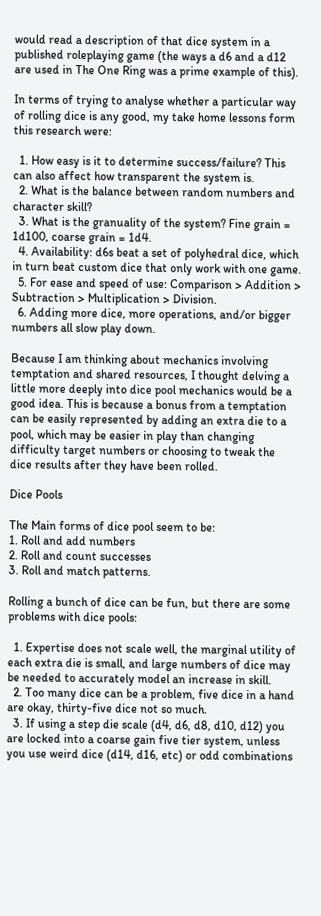would read a description of that dice system in a published roleplaying game (the ways a d6 and a d12 are used in The One Ring was a prime example of this).

In terms of trying to analyse whether a particular way of rolling dice is any good, my take home lessons form this research were:

  1. How easy is it to determine success/failure? This can also affect how transparent the system is.
  2. What is the balance between random numbers and character skill?
  3. What is the granuality of the system? Fine grain = 1d100, coarse grain = 1d4.
  4. Availability: d6s beat a set of polyhedral dice, which in turn beat custom dice that only work with one game.
  5. For ease and speed of use: Comparison > Addition > Subtraction > Multiplication > Division.
  6. Adding more dice, more operations, and/or bigger numbers all slow play down.

Because I am thinking about mechanics involving temptation and shared resources, I thought delving a little more deeply into dice pool mechanics would be a good idea. This is because a bonus from a temptation can be easily represented by adding an extra die to a pool, which may be easier in play than changing difficulty target numbers or choosing to tweak the dice results after they have been rolled.

Dice Pools

The Main forms of dice pool seem to be:
1. Roll and add numbers
2. Roll and count successes
3. Roll and match patterns.

Rolling a bunch of dice can be fun, but there are some problems with dice pools:

  1. Expertise does not scale well, the marginal utility of each extra die is small, and large numbers of dice may be needed to accurately model an increase in skill.
  2. Too many dice can be a problem, five dice in a hand are okay, thirty-five dice not so much.
  3. If using a step die scale (d4, d6, d8, d10, d12) you are locked into a coarse gain five tier system, unless you use weird dice (d14, d16, etc) or odd combinations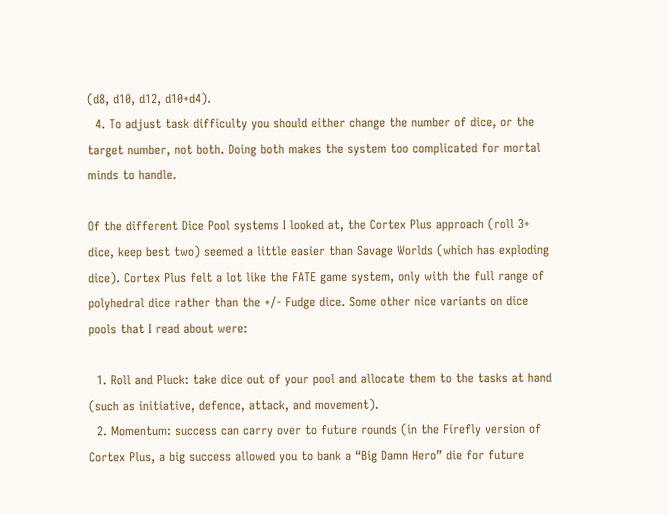(d8, d10, d12, d10+d4).
  4. To adjust task difficulty you should either change the number of dice, or the target number, not both. Doing both makes the system too complicated for mortal minds to handle.

Of the different Dice Pool systems I looked at, the Cortex Plus approach (roll 3+ dice, keep best two) seemed a little easier than Savage Worlds (which has exploding dice). Cortex Plus felt a lot like the FATE game system, only with the full range of polyhedral dice rather than the +/- Fudge dice. Some other nice variants on dice pools that I read about were:

  1. Roll and Pluck: take dice out of your pool and allocate them to the tasks at hand (such as initiative, defence, attack, and movement).
  2. Momentum: success can carry over to future rounds (in the Firefly version of Cortex Plus, a big success allowed you to bank a “Big Damn Hero” die for future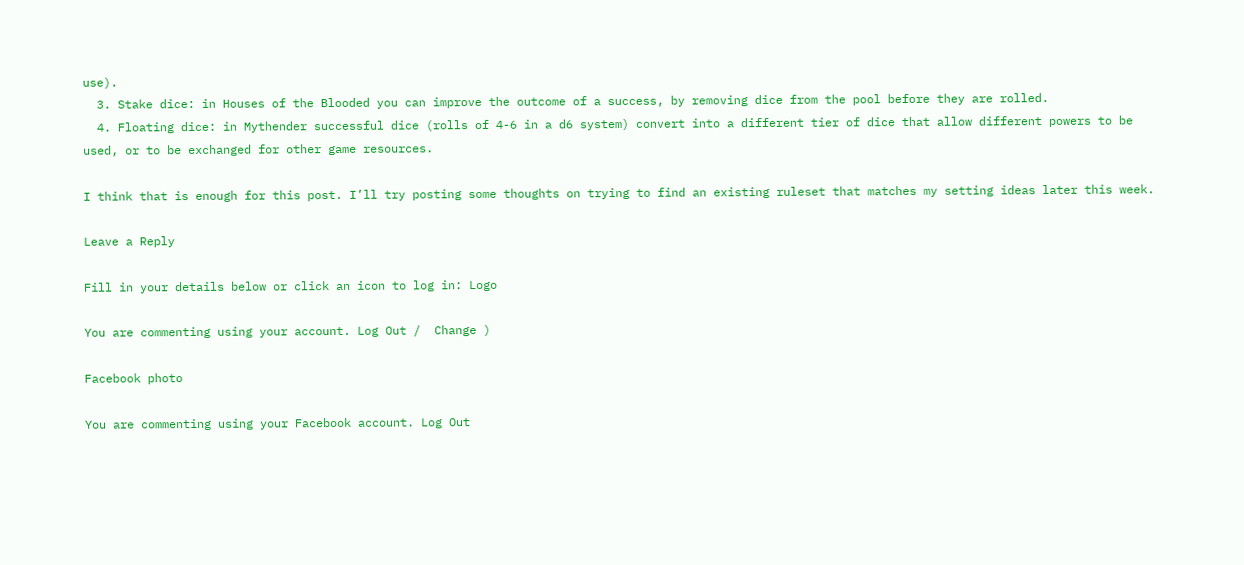use).
  3. Stake dice: in Houses of the Blooded you can improve the outcome of a success, by removing dice from the pool before they are rolled.
  4. Floating dice: in Mythender successful dice (rolls of 4-6 in a d6 system) convert into a different tier of dice that allow different powers to be used, or to be exchanged for other game resources.

I think that is enough for this post. I’ll try posting some thoughts on trying to find an existing ruleset that matches my setting ideas later this week.

Leave a Reply

Fill in your details below or click an icon to log in: Logo

You are commenting using your account. Log Out /  Change )

Facebook photo

You are commenting using your Facebook account. Log Out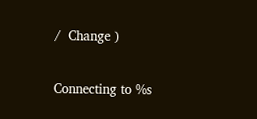/  Change )

Connecting to %s